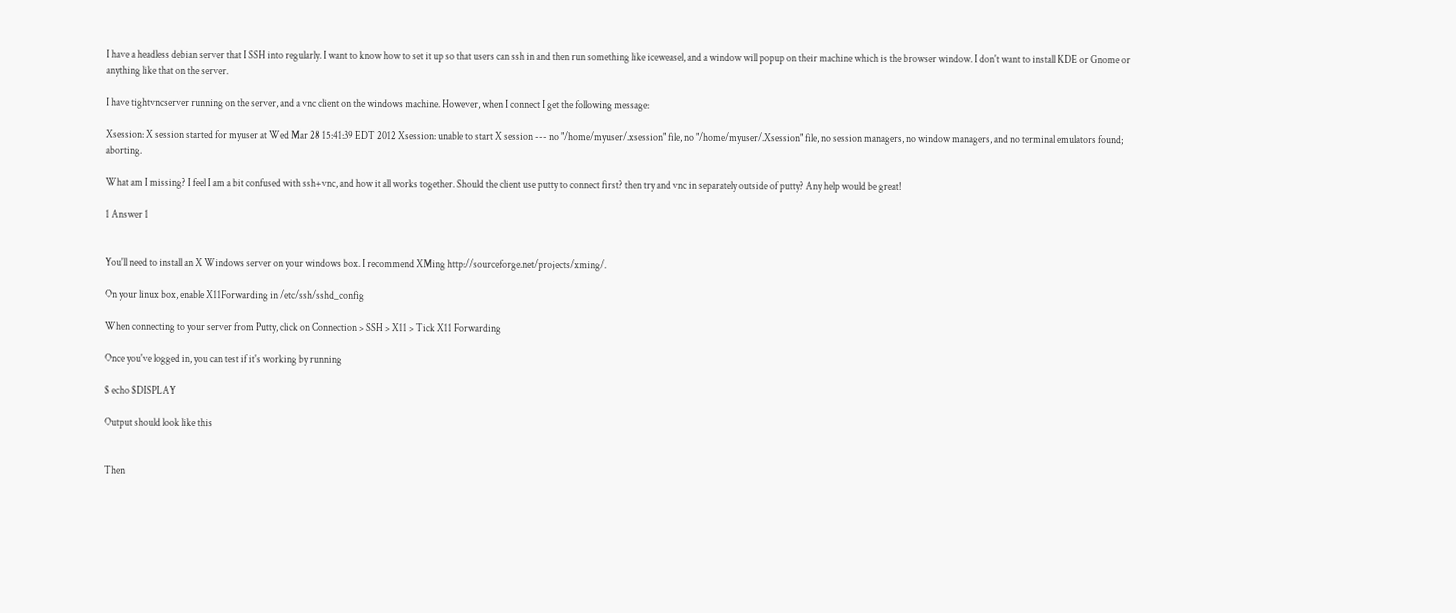I have a headless debian server that I SSH into regularly. I want to know how to set it up so that users can ssh in and then run something like iceweasel, and a window will popup on their machine which is the browser window. I don't want to install KDE or Gnome or anything like that on the server.

I have tightvncserver running on the server, and a vnc client on the windows machine. However, when I connect I get the following message:

Xsession: X session started for myuser at Wed Mar 28 15:41:39 EDT 2012 Xsession: unable to start X session --- no "/home/myuser/.xsession" file, no "/home/myuser/.Xsession" file, no session managers, no window managers, and no terminal emulators found; aborting.

What am I missing? I feel I am a bit confused with ssh+vnc, and how it all works together. Should the client use putty to connect first? then try and vnc in separately outside of putty? Any help would be great!

1 Answer 1


You'll need to install an X Windows server on your windows box. I recommend XMing http://sourceforge.net/projects/xming/.

On your linux box, enable X11Forwarding in /etc/ssh/sshd_config

When connecting to your server from Putty, click on Connection > SSH > X11 > Tick X11 Forwarding

Once you've logged in, you can test if it's working by running

$ echo $DISPLAY

Output should look like this


Then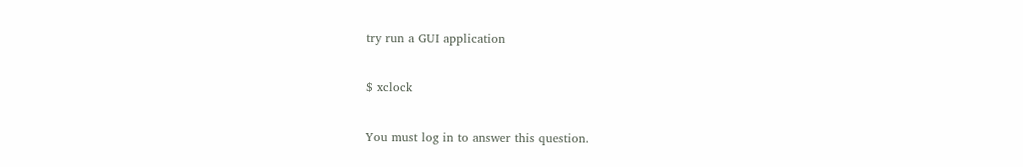try run a GUI application

$ xclock

You must log in to answer this question.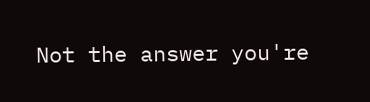Not the answer you're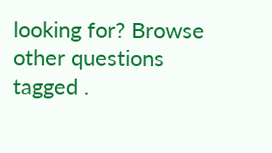looking for? Browse other questions tagged .